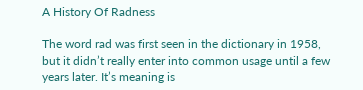A History Of Radness

The word rad was first seen in the dictionary in 1958, but it didn’t really enter into common usage until a few years later. It’s meaning is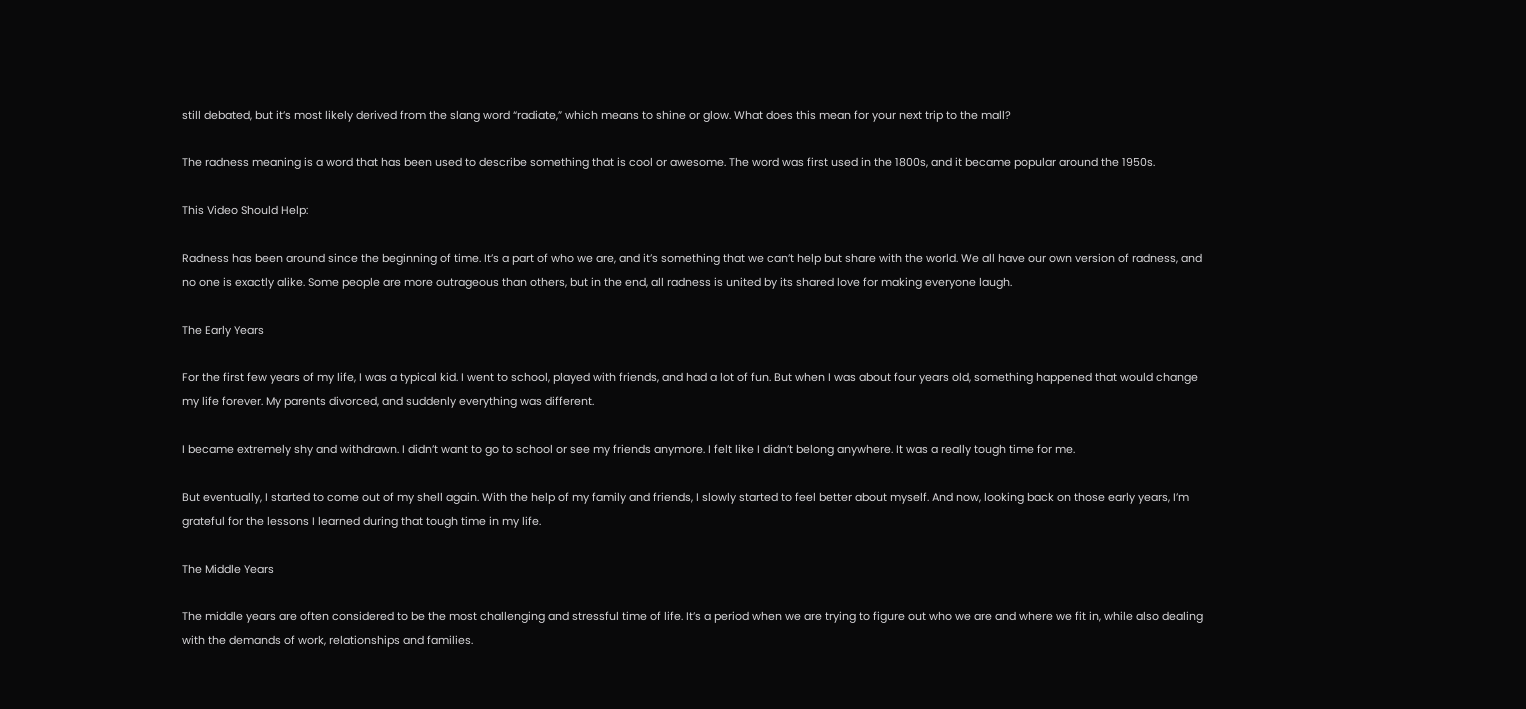still debated, but it’s most likely derived from the slang word “radiate,” which means to shine or glow. What does this mean for your next trip to the mall?

The radness meaning is a word that has been used to describe something that is cool or awesome. The word was first used in the 1800s, and it became popular around the 1950s.

This Video Should Help:

Radness has been around since the beginning of time. It’s a part of who we are, and it’s something that we can’t help but share with the world. We all have our own version of radness, and no one is exactly alike. Some people are more outrageous than others, but in the end, all radness is united by its shared love for making everyone laugh.

The Early Years

For the first few years of my life, I was a typical kid. I went to school, played with friends, and had a lot of fun. But when I was about four years old, something happened that would change my life forever. My parents divorced, and suddenly everything was different.

I became extremely shy and withdrawn. I didn’t want to go to school or see my friends anymore. I felt like I didn’t belong anywhere. It was a really tough time for me.

But eventually, I started to come out of my shell again. With the help of my family and friends, I slowly started to feel better about myself. And now, looking back on those early years, I’m grateful for the lessons I learned during that tough time in my life.

The Middle Years

The middle years are often considered to be the most challenging and stressful time of life. It’s a period when we are trying to figure out who we are and where we fit in, while also dealing with the demands of work, relationships and families.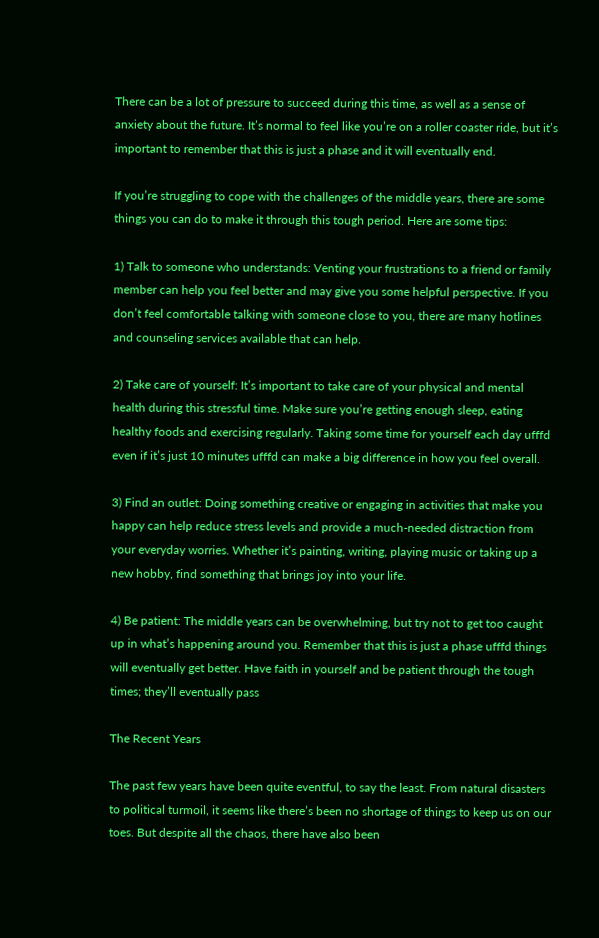There can be a lot of pressure to succeed during this time, as well as a sense of anxiety about the future. It’s normal to feel like you’re on a roller coaster ride, but it’s important to remember that this is just a phase and it will eventually end.

If you’re struggling to cope with the challenges of the middle years, there are some things you can do to make it through this tough period. Here are some tips:

1) Talk to someone who understands: Venting your frustrations to a friend or family member can help you feel better and may give you some helpful perspective. If you don’t feel comfortable talking with someone close to you, there are many hotlines and counseling services available that can help.

2) Take care of yourself: It’s important to take care of your physical and mental health during this stressful time. Make sure you’re getting enough sleep, eating healthy foods and exercising regularly. Taking some time for yourself each day ufffd even if it’s just 10 minutes ufffd can make a big difference in how you feel overall.

3) Find an outlet: Doing something creative or engaging in activities that make you happy can help reduce stress levels and provide a much-needed distraction from your everyday worries. Whether it’s painting, writing, playing music or taking up a new hobby, find something that brings joy into your life.

4) Be patient: The middle years can be overwhelming, but try not to get too caught up in what’s happening around you. Remember that this is just a phase ufffd things will eventually get better. Have faith in yourself and be patient through the tough times; they’ll eventually pass

The Recent Years

The past few years have been quite eventful, to say the least. From natural disasters to political turmoil, it seems like there’s been no shortage of things to keep us on our toes. But despite all the chaos, there have also been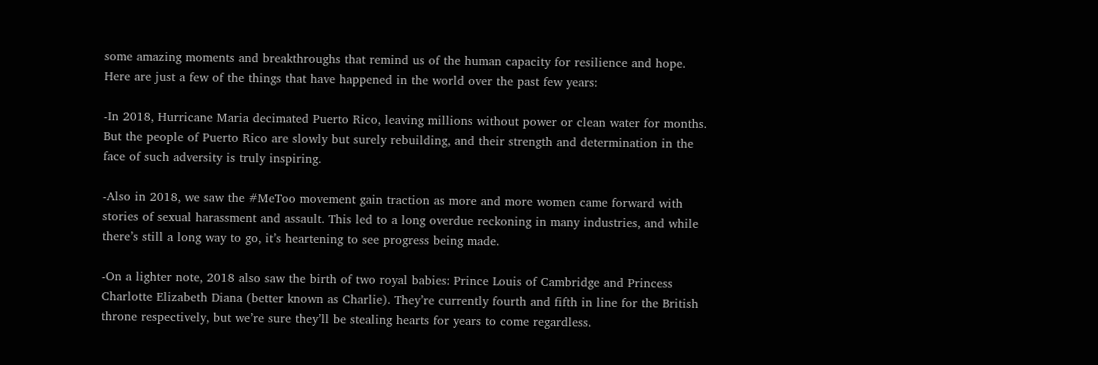some amazing moments and breakthroughs that remind us of the human capacity for resilience and hope. Here are just a few of the things that have happened in the world over the past few years:

-In 2018, Hurricane Maria decimated Puerto Rico, leaving millions without power or clean water for months. But the people of Puerto Rico are slowly but surely rebuilding, and their strength and determination in the face of such adversity is truly inspiring.

-Also in 2018, we saw the #MeToo movement gain traction as more and more women came forward with stories of sexual harassment and assault. This led to a long overdue reckoning in many industries, and while there’s still a long way to go, it’s heartening to see progress being made.

-On a lighter note, 2018 also saw the birth of two royal babies: Prince Louis of Cambridge and Princess Charlotte Elizabeth Diana (better known as Charlie). They’re currently fourth and fifth in line for the British throne respectively, but we’re sure they’ll be stealing hearts for years to come regardless.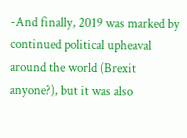-And finally, 2019 was marked by continued political upheaval around the world (Brexit anyone?), but it was also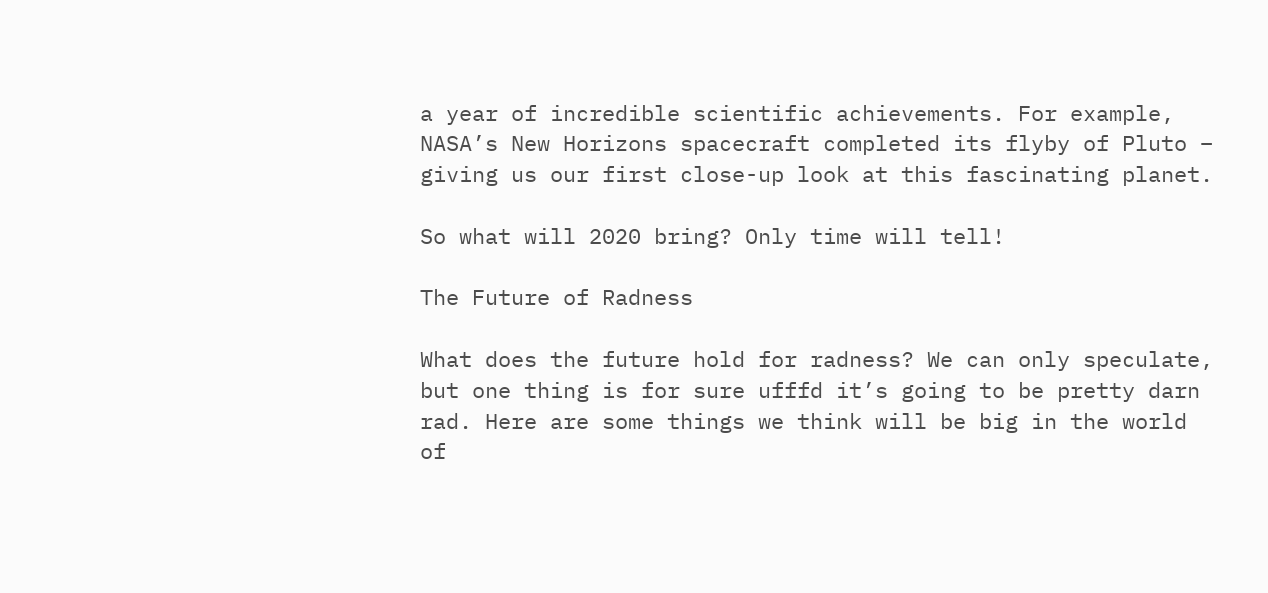a year of incredible scientific achievements. For example, NASA’s New Horizons spacecraft completed its flyby of Pluto – giving us our first close-up look at this fascinating planet.

So what will 2020 bring? Only time will tell!

The Future of Radness

What does the future hold for radness? We can only speculate, but one thing is for sure ufffd it’s going to be pretty darn rad. Here are some things we think will be big in the world of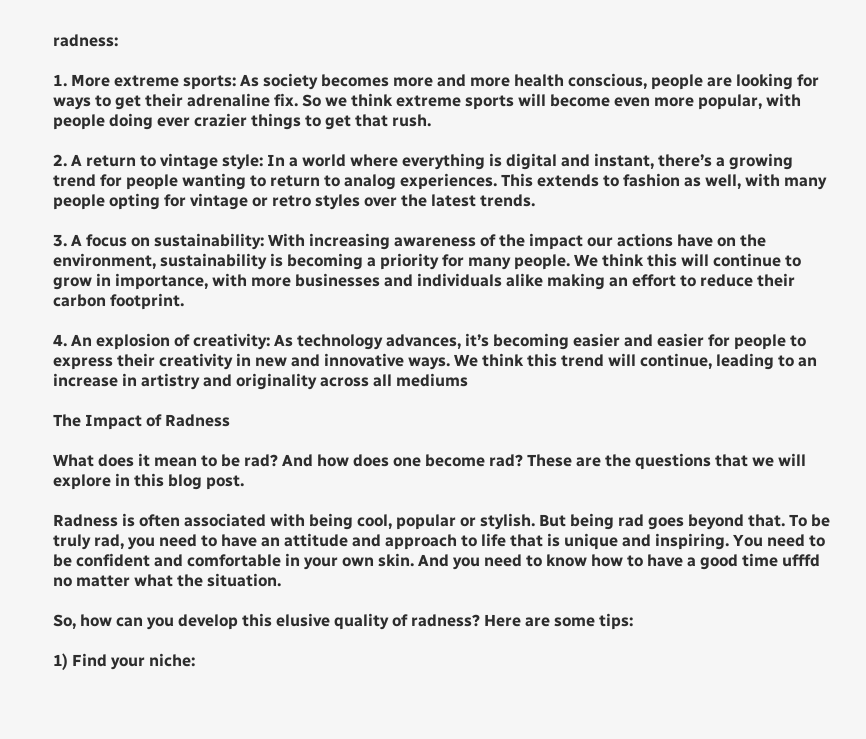radness:

1. More extreme sports: As society becomes more and more health conscious, people are looking for ways to get their adrenaline fix. So we think extreme sports will become even more popular, with people doing ever crazier things to get that rush.

2. A return to vintage style: In a world where everything is digital and instant, there’s a growing trend for people wanting to return to analog experiences. This extends to fashion as well, with many people opting for vintage or retro styles over the latest trends.

3. A focus on sustainability: With increasing awareness of the impact our actions have on the environment, sustainability is becoming a priority for many people. We think this will continue to grow in importance, with more businesses and individuals alike making an effort to reduce their carbon footprint.

4. An explosion of creativity: As technology advances, it’s becoming easier and easier for people to express their creativity in new and innovative ways. We think this trend will continue, leading to an increase in artistry and originality across all mediums

The Impact of Radness

What does it mean to be rad? And how does one become rad? These are the questions that we will explore in this blog post.

Radness is often associated with being cool, popular or stylish. But being rad goes beyond that. To be truly rad, you need to have an attitude and approach to life that is unique and inspiring. You need to be confident and comfortable in your own skin. And you need to know how to have a good time ufffd no matter what the situation.

So, how can you develop this elusive quality of radness? Here are some tips:

1) Find your niche: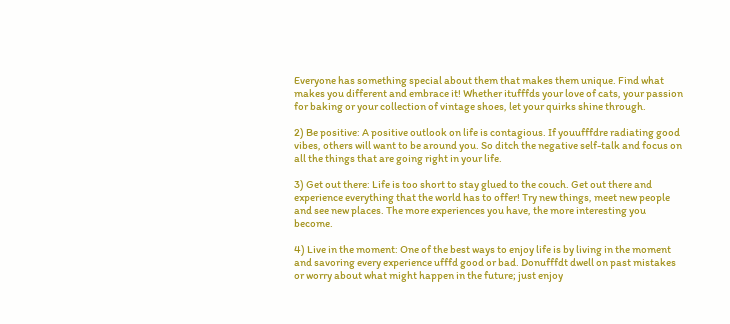Everyone has something special about them that makes them unique. Find what makes you different and embrace it! Whether itufffds your love of cats, your passion for baking or your collection of vintage shoes, let your quirks shine through.

2) Be positive: A positive outlook on life is contagious. If youufffdre radiating good vibes, others will want to be around you. So ditch the negative self-talk and focus on all the things that are going right in your life.

3) Get out there: Life is too short to stay glued to the couch. Get out there and experience everything that the world has to offer! Try new things, meet new people and see new places. The more experiences you have, the more interesting you become.

4) Live in the moment: One of the best ways to enjoy life is by living in the moment and savoring every experience ufffd good or bad. Donufffdt dwell on past mistakes or worry about what might happen in the future; just enjoy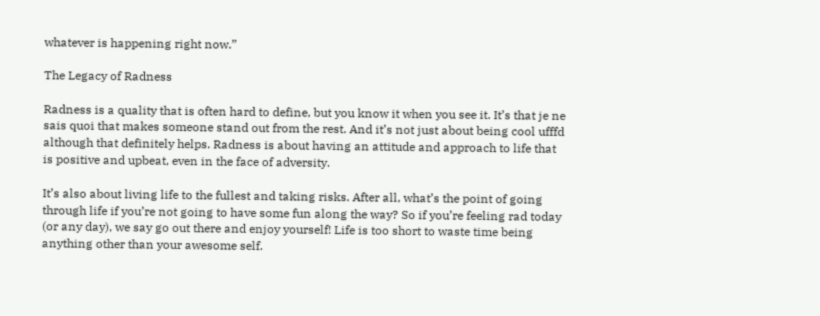whatever is happening right now.”

The Legacy of Radness

Radness is a quality that is often hard to define, but you know it when you see it. It’s that je ne sais quoi that makes someone stand out from the rest. And it’s not just about being cool ufffd although that definitely helps. Radness is about having an attitude and approach to life that is positive and upbeat, even in the face of adversity.

It’s also about living life to the fullest and taking risks. After all, what’s the point of going through life if you’re not going to have some fun along the way? So if you’re feeling rad today (or any day), we say go out there and enjoy yourself! Life is too short to waste time being anything other than your awesome self.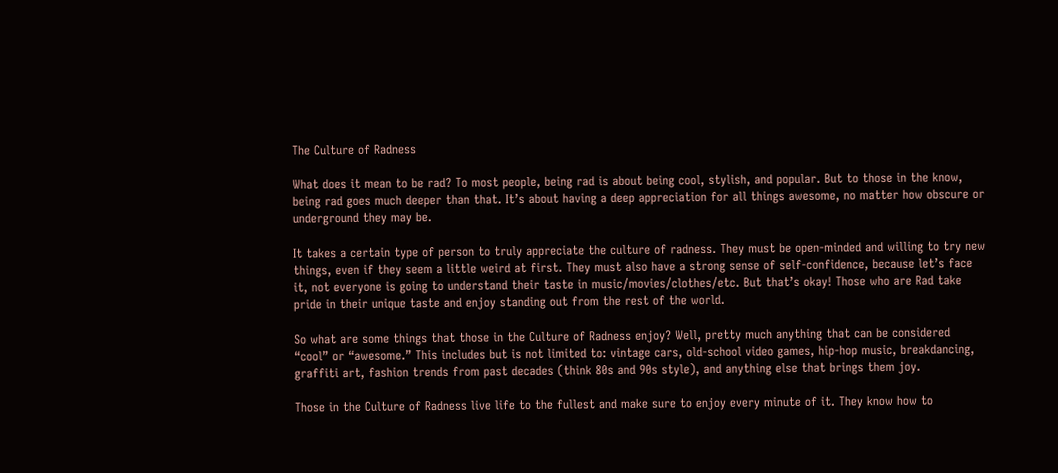The Culture of Radness

What does it mean to be rad? To most people, being rad is about being cool, stylish, and popular. But to those in the know, being rad goes much deeper than that. It’s about having a deep appreciation for all things awesome, no matter how obscure or underground they may be.

It takes a certain type of person to truly appreciate the culture of radness. They must be open-minded and willing to try new things, even if they seem a little weird at first. They must also have a strong sense of self-confidence, because let’s face it, not everyone is going to understand their taste in music/movies/clothes/etc. But that’s okay! Those who are Rad take pride in their unique taste and enjoy standing out from the rest of the world.

So what are some things that those in the Culture of Radness enjoy? Well, pretty much anything that can be considered “cool” or “awesome.” This includes but is not limited to: vintage cars, old-school video games, hip-hop music, breakdancing, graffiti art, fashion trends from past decades (think 80s and 90s style), and anything else that brings them joy.

Those in the Culture of Radness live life to the fullest and make sure to enjoy every minute of it. They know how to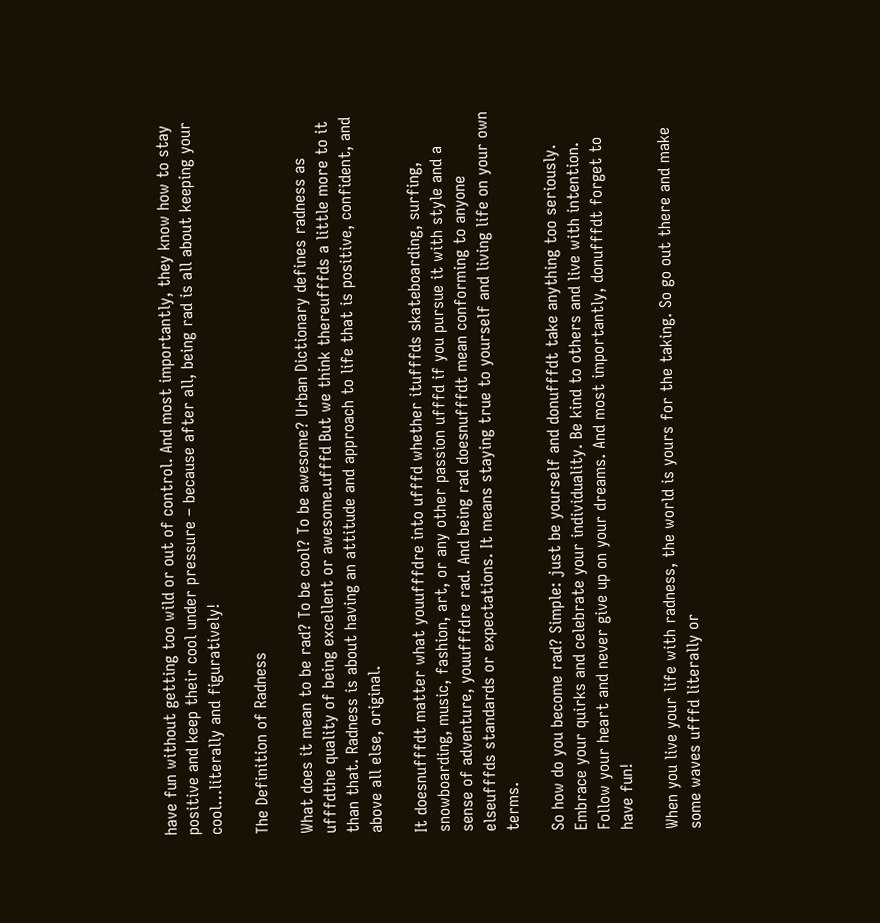have fun without getting too wild or out of control. And most importantly, they know how to stay positive and keep their cool under pressure – because after all, being rad is all about keeping your cool…literally and figuratively!

The Definition of Radness

What does it mean to be rad? To be cool? To be awesome? Urban Dictionary defines radness as ufffdthe quality of being excellent or awesome.ufffd But we think thereufffds a little more to it than that. Radness is about having an attitude and approach to life that is positive, confident, and above all else, original.

It doesnufffdt matter what youufffdre into ufffd whether itufffds skateboarding, surfing, snowboarding, music, fashion, art, or any other passion ufffd if you pursue it with style and a sense of adventure, youufffdre rad. And being rad doesnufffdt mean conforming to anyone elseufffds standards or expectations. It means staying true to yourself and living life on your own terms.

So how do you become rad? Simple: just be yourself and donufffdt take anything too seriously. Embrace your quirks and celebrate your individuality. Be kind to others and live with intention. Follow your heart and never give up on your dreams. And most importantly, donufffdt forget to have fun!

When you live your life with radness, the world is yours for the taking. So go out there and make some waves ufffd literally or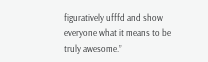figuratively ufffd and show everyone what it means to be truly awesome.”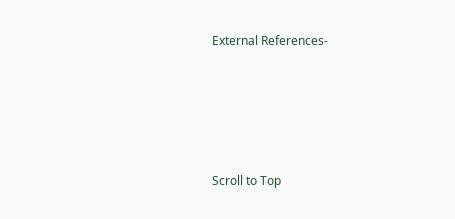External References-





Scroll to Top